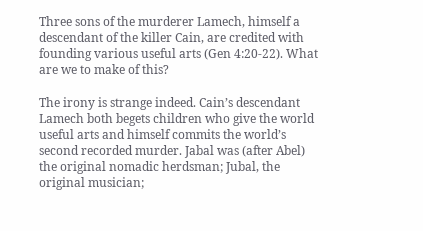Three sons of the murderer Lamech, himself a descendant of the killer Cain, are credited with founding various useful arts (Gen 4:20-22). What are we to make of this?

The irony is strange indeed. Cain’s descendant Lamech both begets children who give the world useful arts and himself commits the world’s second recorded murder. Jabal was (after Abel) the original nomadic herdsman; Jubal, the original musician;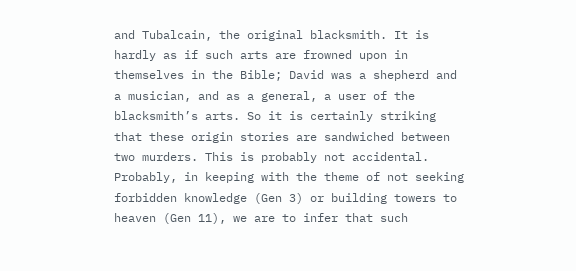and Tubalcain, the original blacksmith. It is hardly as if such arts are frowned upon in themselves in the Bible; David was a shepherd and a musician, and as a general, a user of the blacksmith’s arts. So it is certainly striking that these origin stories are sandwiched between two murders. This is probably not accidental. Probably, in keeping with the theme of not seeking forbidden knowledge (Gen 3) or building towers to heaven (Gen 11), we are to infer that such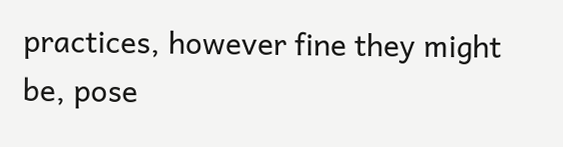practices, however fine they might be, pose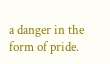a danger in the form of pride.